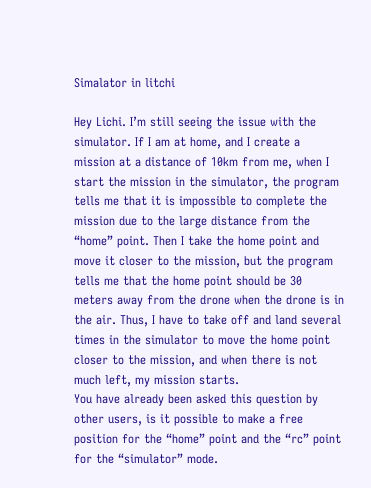Simalator in litchi

Hey Lichi. I’m still seeing the issue with the simulator. If I am at home, and I create a mission at a distance of 10km from me, when I start the mission in the simulator, the program tells me that it is impossible to complete the mission due to the large distance from the “home” point. Then I take the home point and move it closer to the mission, but the program tells me that the home point should be 30 meters away from the drone when the drone is in the air. Thus, I have to take off and land several times in the simulator to move the home point closer to the mission, and when there is not much left, my mission starts.
You have already been asked this question by other users, is it possible to make a free position for the “home” point and the “rc” point for the “simulator” mode.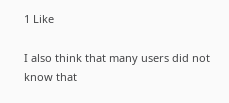1 Like

I also think that many users did not know that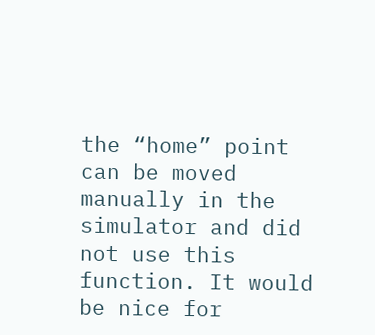the “home” point can be moved manually in the simulator and did not use this function. It would be nice for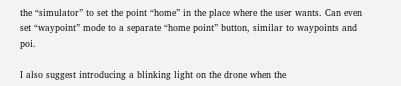the “simulator” to set the point “home” in the place where the user wants. Can even set “waypoint” mode to a separate “home point” button, similar to waypoints and poi.

I also suggest introducing a blinking light on the drone when the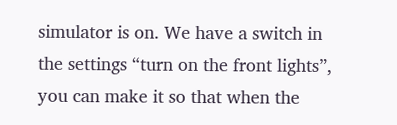simulator is on. We have a switch in the settings “turn on the front lights”, you can make it so that when the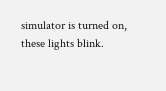simulator is turned on, these lights blink.